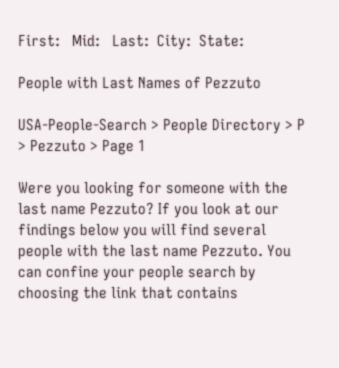First:   Mid:   Last:  City:  State:

People with Last Names of Pezzuto

USA-People-Search > People Directory > P > Pezzuto > Page 1

Were you looking for someone with the last name Pezzuto? If you look at our findings below you will find several people with the last name Pezzuto. You can confine your people search by choosing the link that contains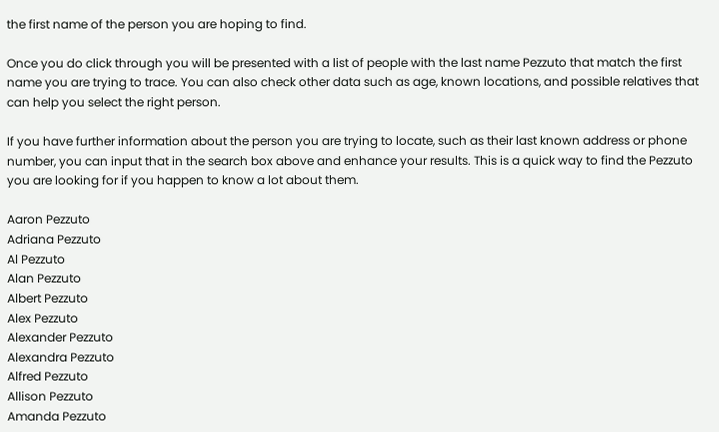the first name of the person you are hoping to find.

Once you do click through you will be presented with a list of people with the last name Pezzuto that match the first name you are trying to trace. You can also check other data such as age, known locations, and possible relatives that can help you select the right person.

If you have further information about the person you are trying to locate, such as their last known address or phone number, you can input that in the search box above and enhance your results. This is a quick way to find the Pezzuto you are looking for if you happen to know a lot about them.

Aaron Pezzuto
Adriana Pezzuto
Al Pezzuto
Alan Pezzuto
Albert Pezzuto
Alex Pezzuto
Alexander Pezzuto
Alexandra Pezzuto
Alfred Pezzuto
Allison Pezzuto
Amanda Pezzuto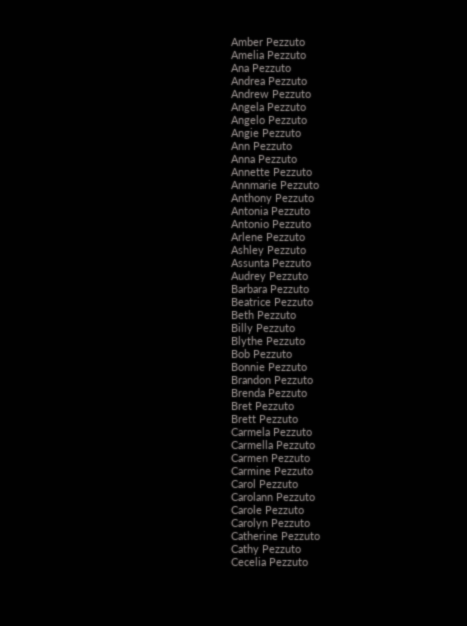Amber Pezzuto
Amelia Pezzuto
Ana Pezzuto
Andrea Pezzuto
Andrew Pezzuto
Angela Pezzuto
Angelo Pezzuto
Angie Pezzuto
Ann Pezzuto
Anna Pezzuto
Annette Pezzuto
Annmarie Pezzuto
Anthony Pezzuto
Antonia Pezzuto
Antonio Pezzuto
Arlene Pezzuto
Ashley Pezzuto
Assunta Pezzuto
Audrey Pezzuto
Barbara Pezzuto
Beatrice Pezzuto
Beth Pezzuto
Billy Pezzuto
Blythe Pezzuto
Bob Pezzuto
Bonnie Pezzuto
Brandon Pezzuto
Brenda Pezzuto
Bret Pezzuto
Brett Pezzuto
Carmela Pezzuto
Carmella Pezzuto
Carmen Pezzuto
Carmine Pezzuto
Carol Pezzuto
Carolann Pezzuto
Carole Pezzuto
Carolyn Pezzuto
Catherine Pezzuto
Cathy Pezzuto
Cecelia Pezzuto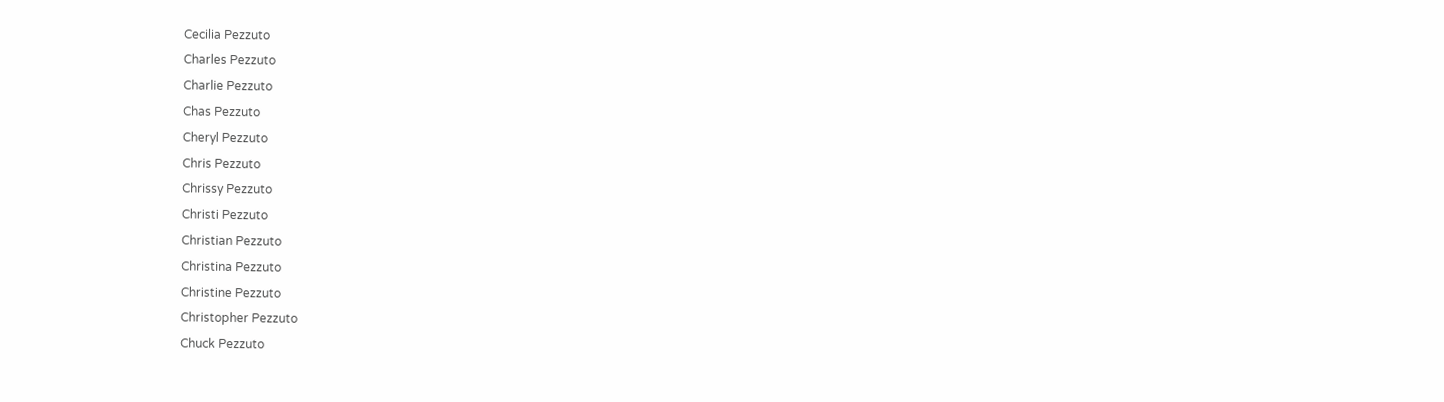Cecilia Pezzuto
Charles Pezzuto
Charlie Pezzuto
Chas Pezzuto
Cheryl Pezzuto
Chris Pezzuto
Chrissy Pezzuto
Christi Pezzuto
Christian Pezzuto
Christina Pezzuto
Christine Pezzuto
Christopher Pezzuto
Chuck Pezzuto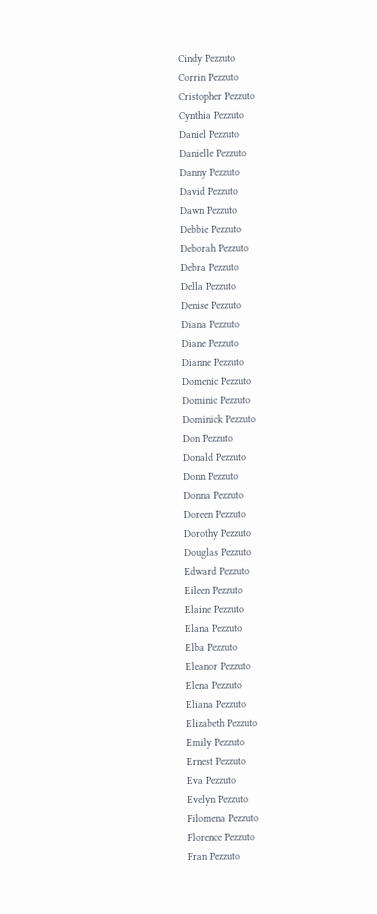Cindy Pezzuto
Corrin Pezzuto
Cristopher Pezzuto
Cynthia Pezzuto
Daniel Pezzuto
Danielle Pezzuto
Danny Pezzuto
David Pezzuto
Dawn Pezzuto
Debbie Pezzuto
Deborah Pezzuto
Debra Pezzuto
Della Pezzuto
Denise Pezzuto
Diana Pezzuto
Diane Pezzuto
Dianne Pezzuto
Domenic Pezzuto
Dominic Pezzuto
Dominick Pezzuto
Don Pezzuto
Donald Pezzuto
Donn Pezzuto
Donna Pezzuto
Doreen Pezzuto
Dorothy Pezzuto
Douglas Pezzuto
Edward Pezzuto
Eileen Pezzuto
Elaine Pezzuto
Elana Pezzuto
Elba Pezzuto
Eleanor Pezzuto
Elena Pezzuto
Eliana Pezzuto
Elizabeth Pezzuto
Emily Pezzuto
Ernest Pezzuto
Eva Pezzuto
Evelyn Pezzuto
Filomena Pezzuto
Florence Pezzuto
Fran Pezzuto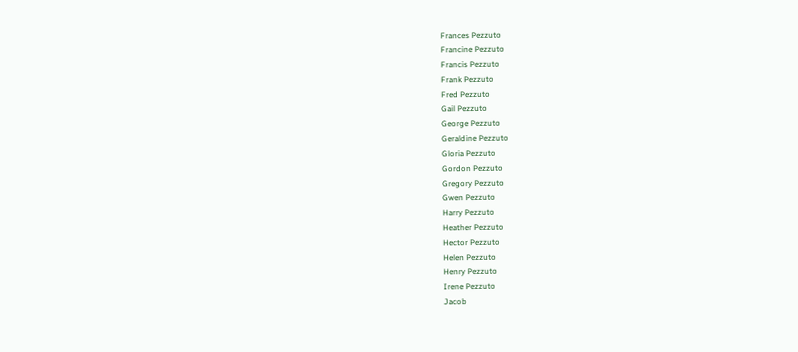Frances Pezzuto
Francine Pezzuto
Francis Pezzuto
Frank Pezzuto
Fred Pezzuto
Gail Pezzuto
George Pezzuto
Geraldine Pezzuto
Gloria Pezzuto
Gordon Pezzuto
Gregory Pezzuto
Gwen Pezzuto
Harry Pezzuto
Heather Pezzuto
Hector Pezzuto
Helen Pezzuto
Henry Pezzuto
Irene Pezzuto
Jacob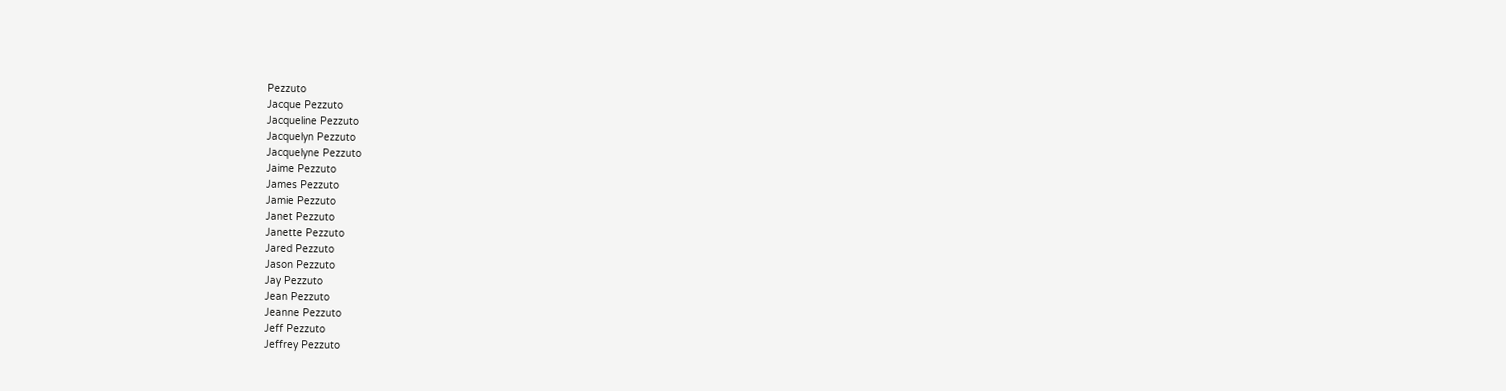Pezzuto
Jacque Pezzuto
Jacqueline Pezzuto
Jacquelyn Pezzuto
Jacquelyne Pezzuto
Jaime Pezzuto
James Pezzuto
Jamie Pezzuto
Janet Pezzuto
Janette Pezzuto
Jared Pezzuto
Jason Pezzuto
Jay Pezzuto
Jean Pezzuto
Jeanne Pezzuto
Jeff Pezzuto
Jeffrey Pezzuto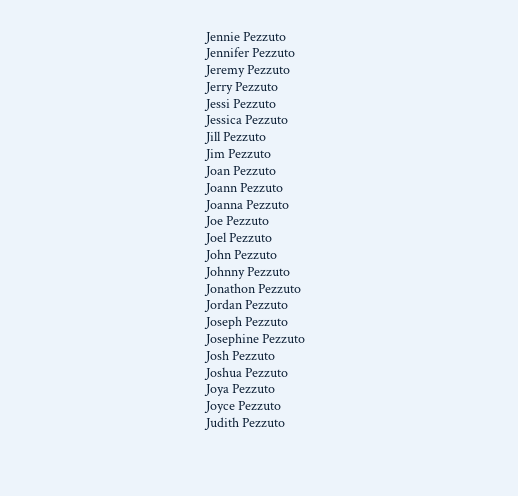Jennie Pezzuto
Jennifer Pezzuto
Jeremy Pezzuto
Jerry Pezzuto
Jessi Pezzuto
Jessica Pezzuto
Jill Pezzuto
Jim Pezzuto
Joan Pezzuto
Joann Pezzuto
Joanna Pezzuto
Joe Pezzuto
Joel Pezzuto
John Pezzuto
Johnny Pezzuto
Jonathon Pezzuto
Jordan Pezzuto
Joseph Pezzuto
Josephine Pezzuto
Josh Pezzuto
Joshua Pezzuto
Joya Pezzuto
Joyce Pezzuto
Judith Pezzuto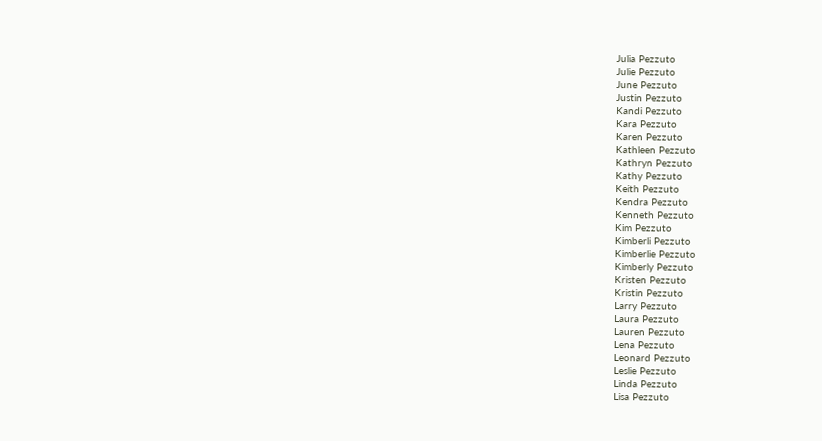Julia Pezzuto
Julie Pezzuto
June Pezzuto
Justin Pezzuto
Kandi Pezzuto
Kara Pezzuto
Karen Pezzuto
Kathleen Pezzuto
Kathryn Pezzuto
Kathy Pezzuto
Keith Pezzuto
Kendra Pezzuto
Kenneth Pezzuto
Kim Pezzuto
Kimberli Pezzuto
Kimberlie Pezzuto
Kimberly Pezzuto
Kristen Pezzuto
Kristin Pezzuto
Larry Pezzuto
Laura Pezzuto
Lauren Pezzuto
Lena Pezzuto
Leonard Pezzuto
Leslie Pezzuto
Linda Pezzuto
Lisa Pezzuto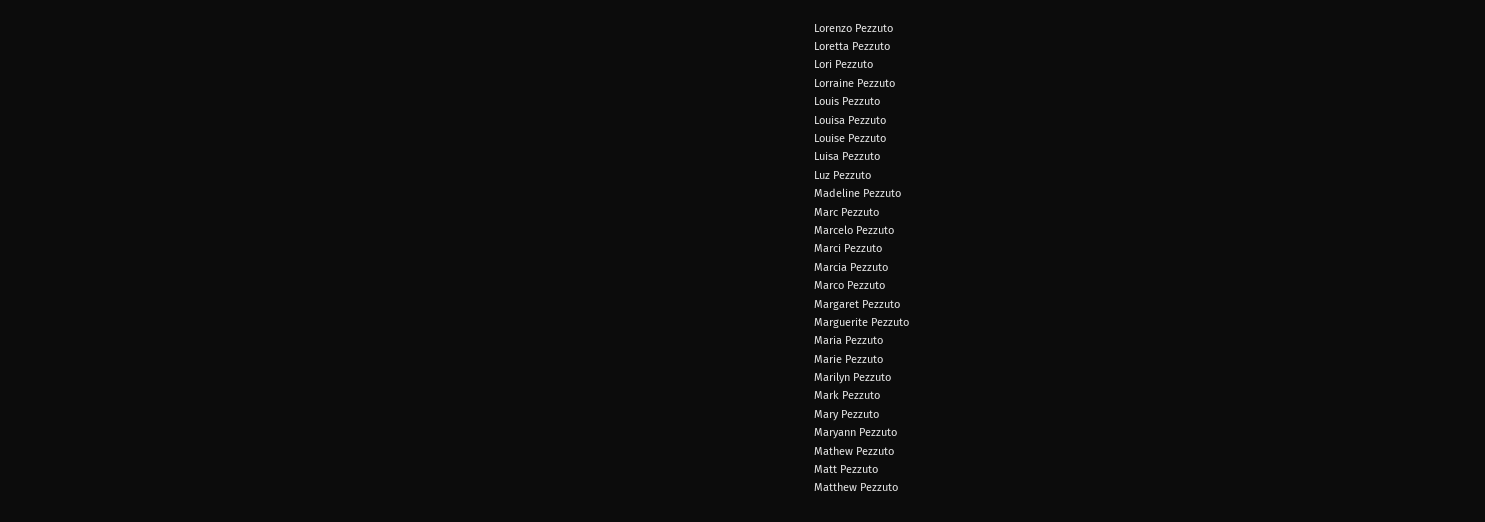Lorenzo Pezzuto
Loretta Pezzuto
Lori Pezzuto
Lorraine Pezzuto
Louis Pezzuto
Louisa Pezzuto
Louise Pezzuto
Luisa Pezzuto
Luz Pezzuto
Madeline Pezzuto
Marc Pezzuto
Marcelo Pezzuto
Marci Pezzuto
Marcia Pezzuto
Marco Pezzuto
Margaret Pezzuto
Marguerite Pezzuto
Maria Pezzuto
Marie Pezzuto
Marilyn Pezzuto
Mark Pezzuto
Mary Pezzuto
Maryann Pezzuto
Mathew Pezzuto
Matt Pezzuto
Matthew Pezzuto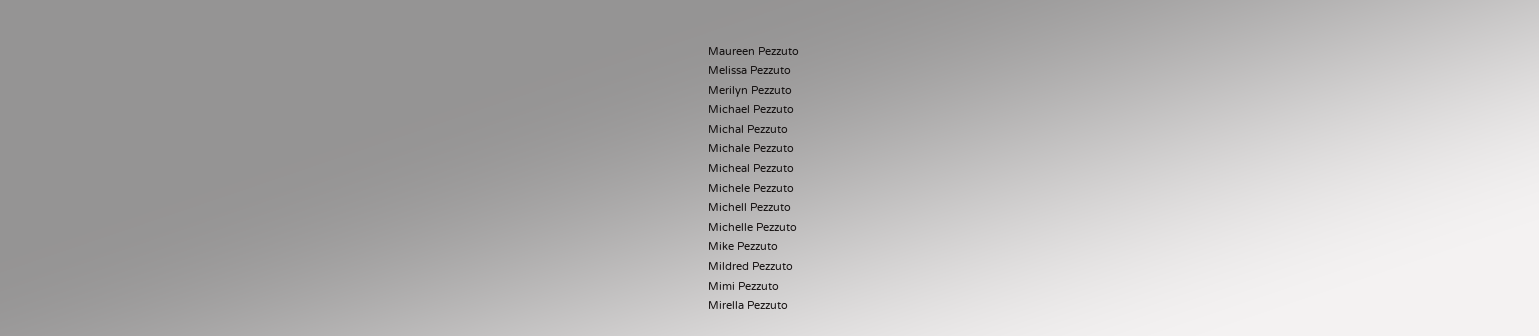Maureen Pezzuto
Melissa Pezzuto
Merilyn Pezzuto
Michael Pezzuto
Michal Pezzuto
Michale Pezzuto
Micheal Pezzuto
Michele Pezzuto
Michell Pezzuto
Michelle Pezzuto
Mike Pezzuto
Mildred Pezzuto
Mimi Pezzuto
Mirella Pezzuto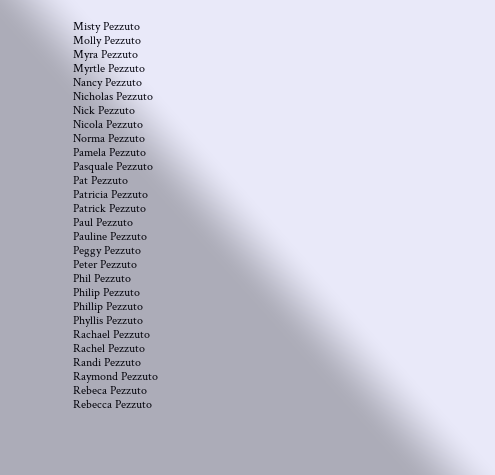Misty Pezzuto
Molly Pezzuto
Myra Pezzuto
Myrtle Pezzuto
Nancy Pezzuto
Nicholas Pezzuto
Nick Pezzuto
Nicola Pezzuto
Norma Pezzuto
Pamela Pezzuto
Pasquale Pezzuto
Pat Pezzuto
Patricia Pezzuto
Patrick Pezzuto
Paul Pezzuto
Pauline Pezzuto
Peggy Pezzuto
Peter Pezzuto
Phil Pezzuto
Philip Pezzuto
Phillip Pezzuto
Phyllis Pezzuto
Rachael Pezzuto
Rachel Pezzuto
Randi Pezzuto
Raymond Pezzuto
Rebeca Pezzuto
Rebecca Pezzuto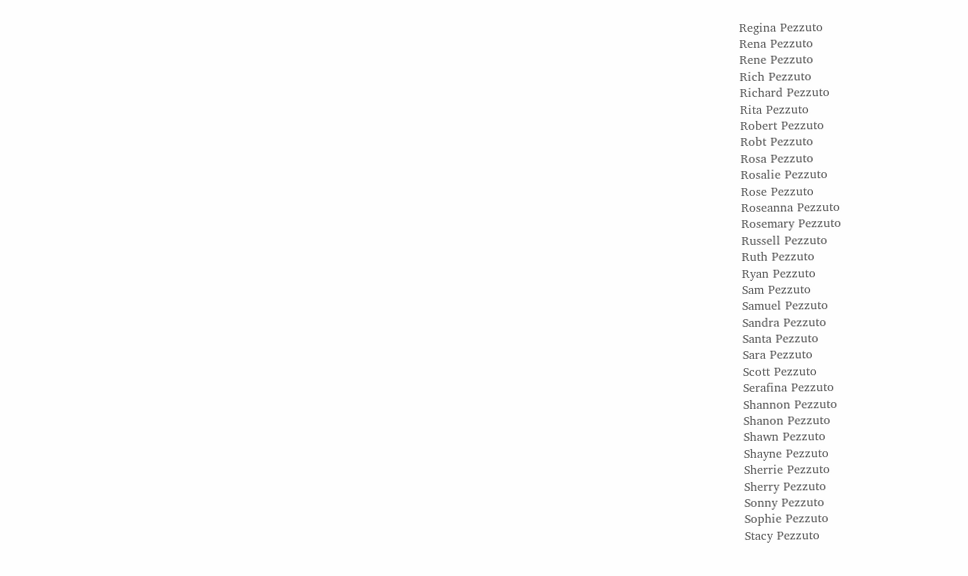Regina Pezzuto
Rena Pezzuto
Rene Pezzuto
Rich Pezzuto
Richard Pezzuto
Rita Pezzuto
Robert Pezzuto
Robt Pezzuto
Rosa Pezzuto
Rosalie Pezzuto
Rose Pezzuto
Roseanna Pezzuto
Rosemary Pezzuto
Russell Pezzuto
Ruth Pezzuto
Ryan Pezzuto
Sam Pezzuto
Samuel Pezzuto
Sandra Pezzuto
Santa Pezzuto
Sara Pezzuto
Scott Pezzuto
Serafina Pezzuto
Shannon Pezzuto
Shanon Pezzuto
Shawn Pezzuto
Shayne Pezzuto
Sherrie Pezzuto
Sherry Pezzuto
Sonny Pezzuto
Sophie Pezzuto
Stacy Pezzuto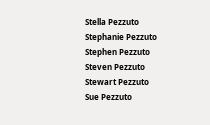Stella Pezzuto
Stephanie Pezzuto
Stephen Pezzuto
Steven Pezzuto
Stewart Pezzuto
Sue Pezzuto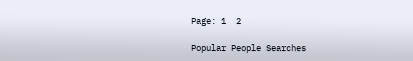Page: 1  2

Popular People Searches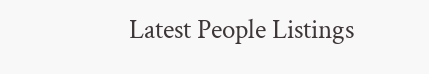Latest People Listings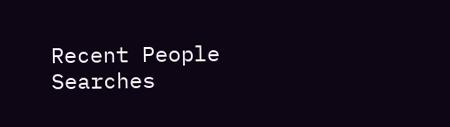Recent People Searches